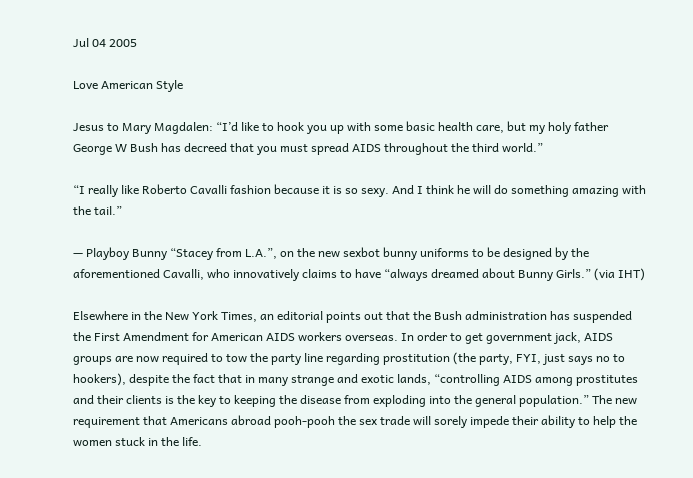Jul 04 2005

Love American Style

Jesus to Mary Magdalen: “I’d like to hook you up with some basic health care, but my holy father George W Bush has decreed that you must spread AIDS throughout the third world.”

“I really like Roberto Cavalli fashion because it is so sexy. And I think he will do something amazing with the tail.”

— Playboy Bunny “Stacey from L.A.”, on the new sexbot bunny uniforms to be designed by the aforementioned Cavalli, who innovatively claims to have “always dreamed about Bunny Girls.” (via IHT)

Elsewhere in the New York Times, an editorial points out that the Bush administration has suspended the First Amendment for American AIDS workers overseas. In order to get government jack, AIDS groups are now required to tow the party line regarding prostitution (the party, FYI, just says no to hookers), despite the fact that in many strange and exotic lands, “controlling AIDS among prostitutes and their clients is the key to keeping the disease from exploding into the general population.” The new requirement that Americans abroad pooh-pooh the sex trade will sorely impede their ability to help the women stuck in the life.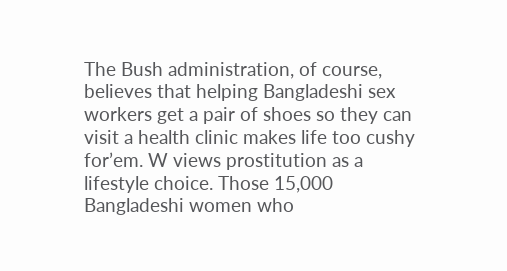The Bush administration, of course, believes that helping Bangladeshi sex workers get a pair of shoes so they can visit a health clinic makes life too cushy for’em. W views prostitution as a lifestyle choice. Those 15,000 Bangladeshi women who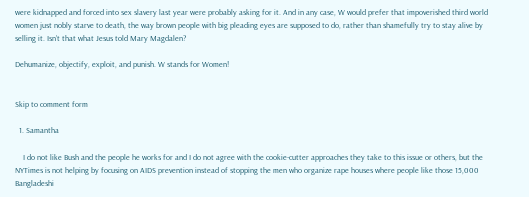were kidnapped and forced into sex slavery last year were probably asking for it. And in any case, W would prefer that impoverished third world women just nobly starve to death, the way brown people with big pleading eyes are supposed to do, rather than shamefully try to stay alive by selling it. Isn’t that what Jesus told Mary Magdalen?

Dehumanize, objectify, exploit, and punish. W stands for Women!


Skip to comment form

  1. Samantha

    I do not like Bush and the people he works for and I do not agree with the cookie-cutter approaches they take to this issue or others, but the NYTimes is not helping by focusing on AIDS prevention instead of stopping the men who organize rape houses where people like those 15,000 Bangladeshi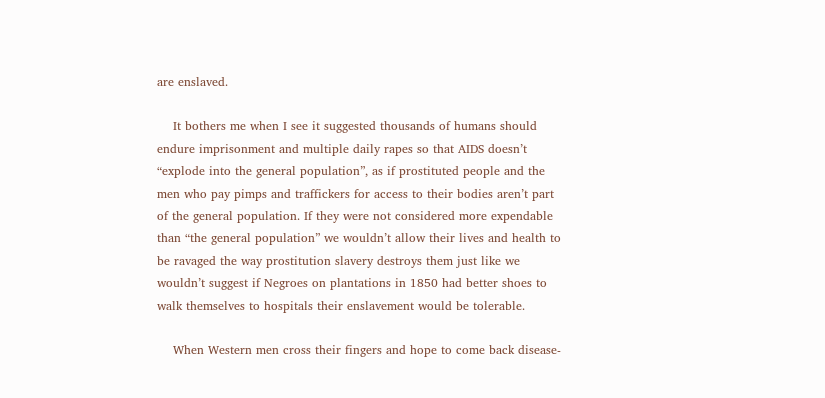are enslaved.

    It bothers me when I see it suggested thousands of humans should endure imprisonment and multiple daily rapes so that AIDS doesn’t “explode into the general population”, as if prostituted people and the men who pay pimps and traffickers for access to their bodies aren’t part of the general population. If they were not considered more expendable than “the general population” we wouldn’t allow their lives and health to be ravaged the way prostitution slavery destroys them just like we wouldn’t suggest if Negroes on plantations in 1850 had better shoes to walk themselves to hospitals their enslavement would be tolerable.

    When Western men cross their fingers and hope to come back disease-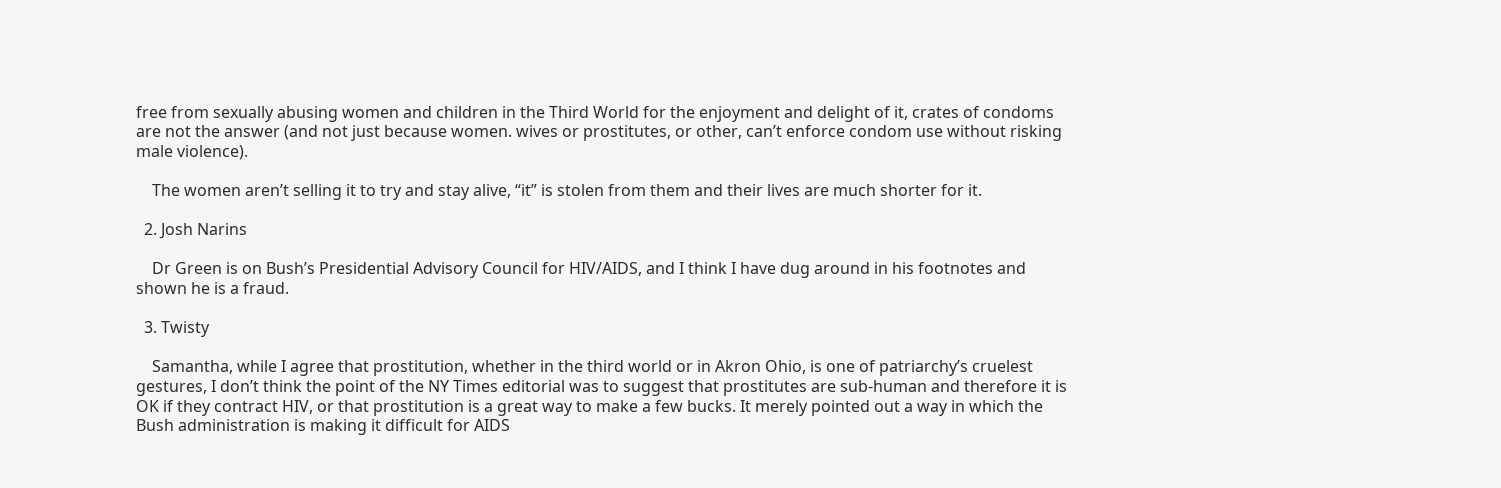free from sexually abusing women and children in the Third World for the enjoyment and delight of it, crates of condoms are not the answer (and not just because women. wives or prostitutes, or other, can’t enforce condom use without risking male violence).

    The women aren’t selling it to try and stay alive, “it” is stolen from them and their lives are much shorter for it.

  2. Josh Narins

    Dr Green is on Bush’s Presidential Advisory Council for HIV/AIDS, and I think I have dug around in his footnotes and shown he is a fraud.

  3. Twisty

    Samantha, while I agree that prostitution, whether in the third world or in Akron Ohio, is one of patriarchy’s cruelest gestures, I don’t think the point of the NY Times editorial was to suggest that prostitutes are sub-human and therefore it is OK if they contract HIV, or that prostitution is a great way to make a few bucks. It merely pointed out a way in which the Bush administration is making it difficult for AIDS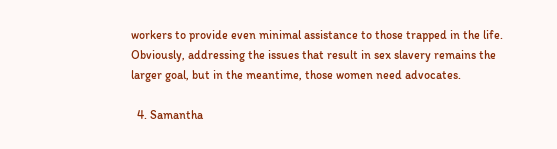workers to provide even minimal assistance to those trapped in the life. Obviously, addressing the issues that result in sex slavery remains the larger goal, but in the meantime, those women need advocates.

  4. Samantha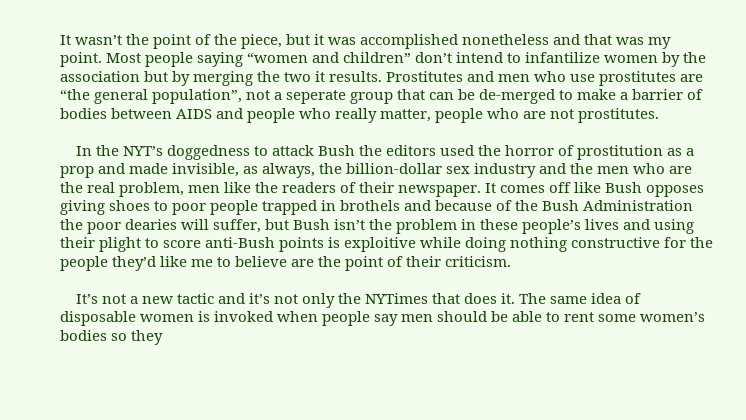It wasn’t the point of the piece, but it was accomplished nonetheless and that was my point. Most people saying “women and children” don’t intend to infantilize women by the association but by merging the two it results. Prostitutes and men who use prostitutes are “the general population”, not a seperate group that can be de-merged to make a barrier of bodies between AIDS and people who really matter, people who are not prostitutes.

    In the NYT’s doggedness to attack Bush the editors used the horror of prostitution as a prop and made invisible, as always, the billion-dollar sex industry and the men who are the real problem, men like the readers of their newspaper. It comes off like Bush opposes giving shoes to poor people trapped in brothels and because of the Bush Administration the poor dearies will suffer, but Bush isn’t the problem in these people’s lives and using their plight to score anti-Bush points is exploitive while doing nothing constructive for the people they’d like me to believe are the point of their criticism.

    It’s not a new tactic and it’s not only the NYTimes that does it. The same idea of disposable women is invoked when people say men should be able to rent some women’s bodies so they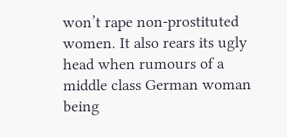won’t rape non-prostituted women. It also rears its ugly head when rumours of a middle class German woman being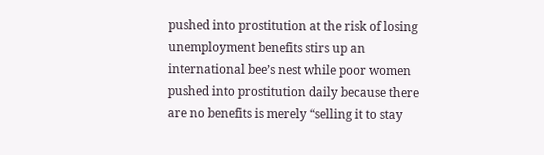pushed into prostitution at the risk of losing unemployment benefits stirs up an international bee’s nest while poor women pushed into prostitution daily because there are no benefits is merely “selling it to stay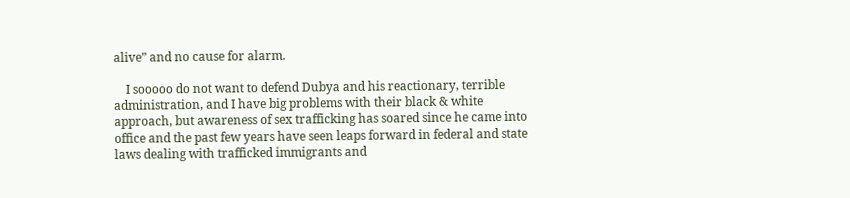alive” and no cause for alarm.

    I sooooo do not want to defend Dubya and his reactionary, terrible administration, and I have big problems with their black & white approach, but awareness of sex trafficking has soared since he came into office and the past few years have seen leaps forward in federal and state laws dealing with trafficked immigrants and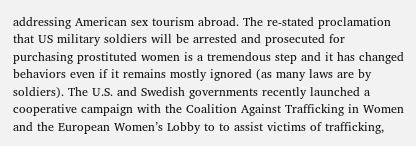addressing American sex tourism abroad. The re-stated proclamation that US military soldiers will be arrested and prosecuted for purchasing prostituted women is a tremendous step and it has changed behaviors even if it remains mostly ignored (as many laws are by soldiers). The U.S. and Swedish governments recently launched a cooperative campaign with the Coalition Against Trafficking in Women and the European Women’s Lobby to to assist victims of trafficking,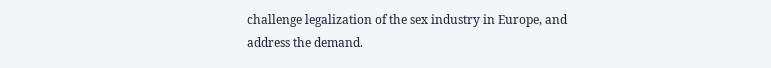challenge legalization of the sex industry in Europe, and address the demand.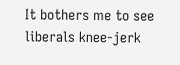It bothers me to see liberals knee-jerk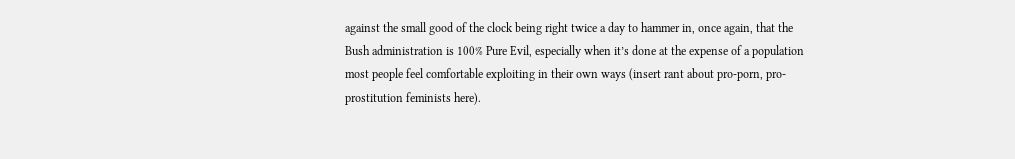against the small good of the clock being right twice a day to hammer in, once again, that the Bush administration is 100% Pure Evil, especially when it’s done at the expense of a population most people feel comfortable exploiting in their own ways (insert rant about pro-porn, pro-prostitution feminists here).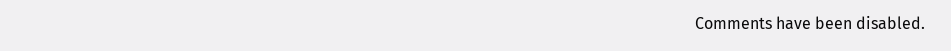Comments have been disabled.